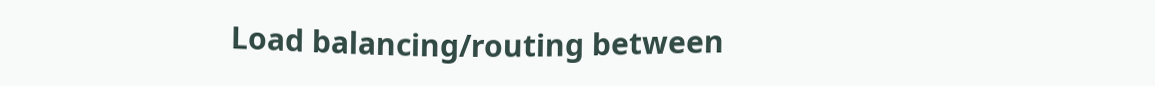Load balancing/routing between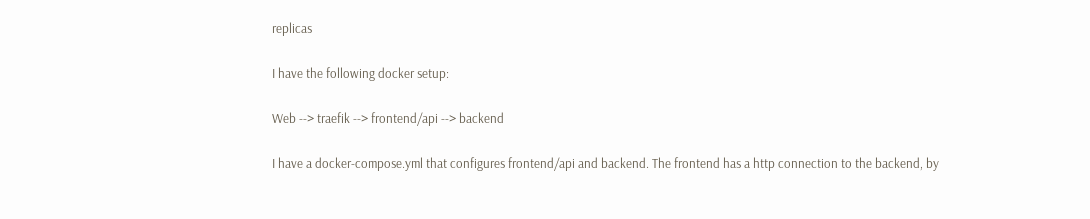replicas

I have the following docker setup:

Web --> traefik --> frontend/api --> backend

I have a docker-compose.yml that configures frontend/api and backend. The frontend has a http connection to the backend, by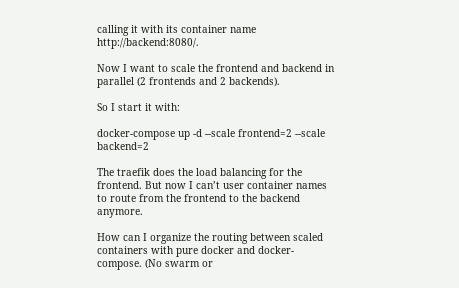calling it with its container name http://backend:8080/.

Now I want to scale the frontend and backend in parallel (2 frontends and 2 backends).

So I start it with:

docker-compose up -d --scale frontend=2 --scale backend=2

The traefik does the load balancing for the frontend. But now I can’t user container names to route from the frontend to the backend anymore.

How can I organize the routing between scaled containers with pure docker and docker-compose. (No swarm or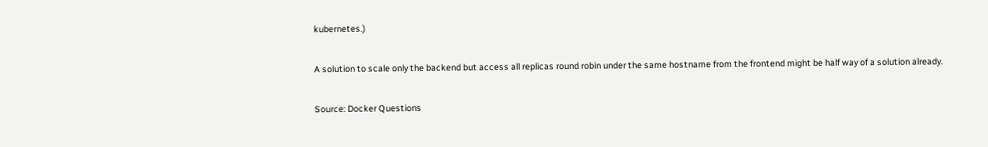kubernetes.)

A solution to scale only the backend but access all replicas round robin under the same hostname from the frontend might be half way of a solution already.

Source: Docker Questions